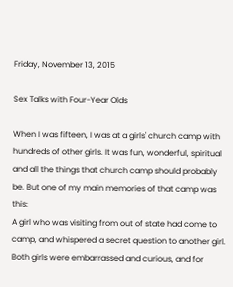Friday, November 13, 2015

Sex Talks with Four-Year Olds

When I was fifteen, I was at a girls' church camp with hundreds of other girls. It was fun, wonderful, spiritual and all the things that church camp should probably be. But one of my main memories of that camp was this:
A girl who was visiting from out of state had come to camp, and whispered a secret question to another girl.  Both girls were embarrassed and curious, and for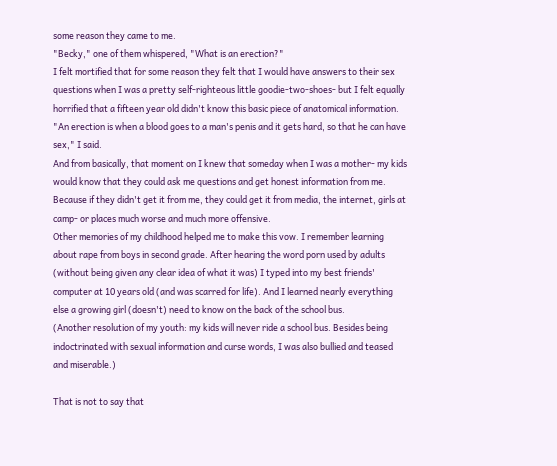some reason they came to me.
"Becky," one of them whispered, "What is an erection?"
I felt mortified that for some reason they felt that I would have answers to their sex questions when I was a pretty self-righteous little goodie-two-shoes- but I felt equally horrified that a fifteen year old didn't know this basic piece of anatomical information.
"An erection is when a blood goes to a man's penis and it gets hard, so that he can have sex," I said.
And from basically, that moment on I knew that someday when I was a mother- my kids would know that they could ask me questions and get honest information from me.
Because if they didn't get it from me, they could get it from media, the internet, girls at camp- or places much worse and much more offensive.
Other memories of my childhood helped me to make this vow. I remember learning about rape from boys in second grade. After hearing the word porn used by adults (without being given any clear idea of what it was) I typed into my best friends' computer at 10 years old (and was scarred for life). And I learned nearly everything else a growing girl (doesn't) need to know on the back of the school bus.
(Another resolution of my youth: my kids will never ride a school bus. Besides being indoctrinated with sexual information and curse words, I was also bullied and teased and miserable.)

That is not to say that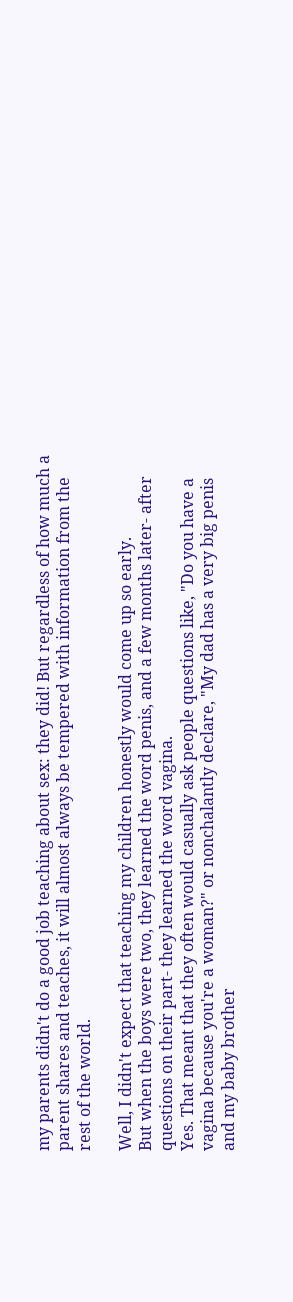my parents didn't do a good job teaching about sex: they did! But regardless of how much a parent shares and teaches, it will almost always be tempered with information from the rest of the world.

Well, I didn't expect that teaching my children honestly would come up so early.
But when the boys were two, they learned the word penis, and a few months later- after questions on their part- they learned the word vagina.
Yes. That meant that they often would casually ask people questions like, "Do you have a vagina because you're a woman?" or nonchalantly declare, "My dad has a very big penis and my baby brother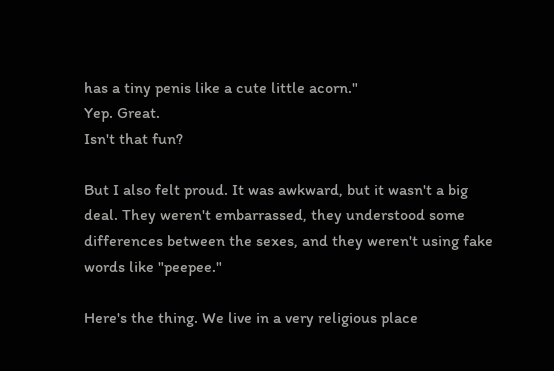has a tiny penis like a cute little acorn."
Yep. Great.
Isn't that fun?

But I also felt proud. It was awkward, but it wasn't a big deal. They weren't embarrassed, they understood some differences between the sexes, and they weren't using fake words like "peepee."

Here's the thing. We live in a very religious place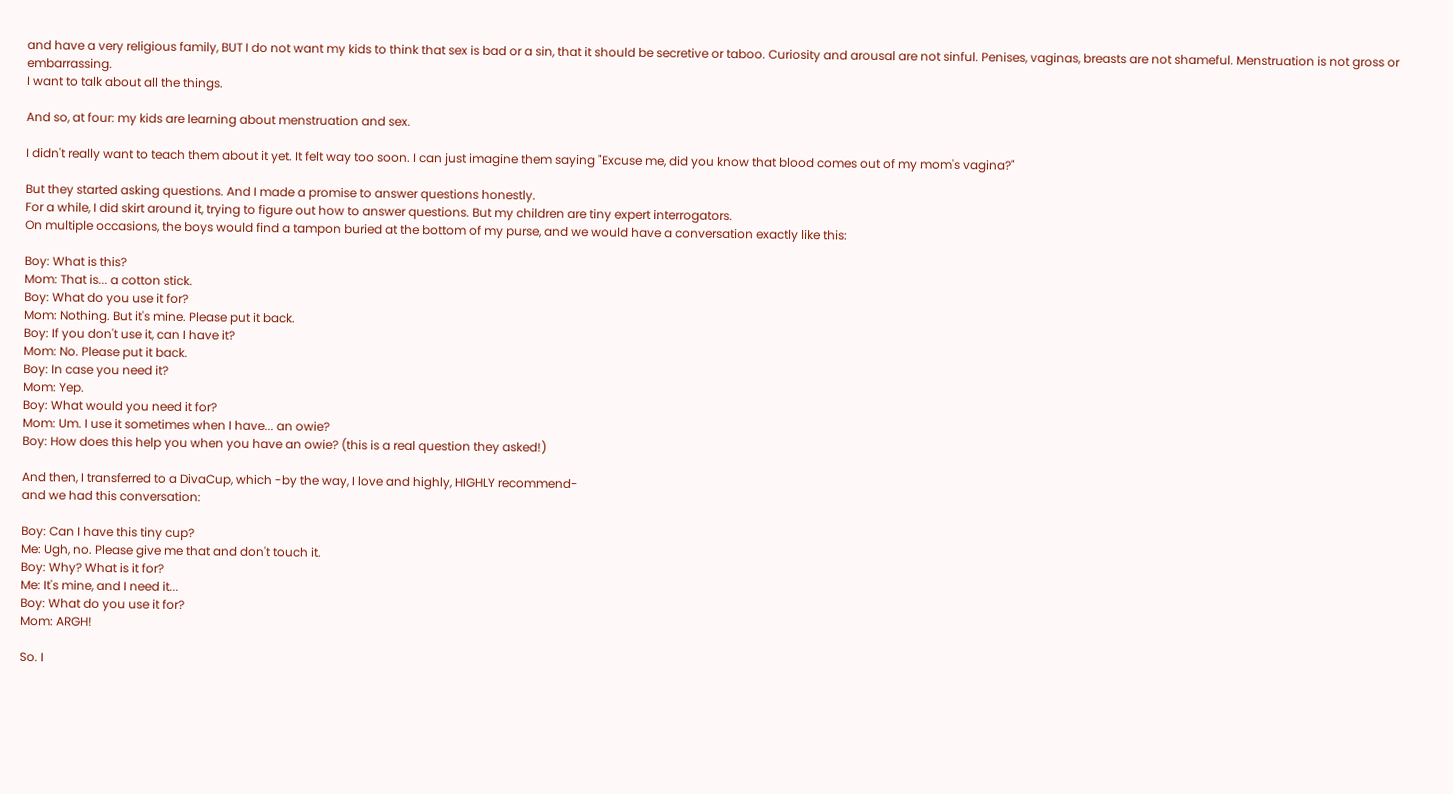and have a very religious family, BUT I do not want my kids to think that sex is bad or a sin, that it should be secretive or taboo. Curiosity and arousal are not sinful. Penises, vaginas, breasts are not shameful. Menstruation is not gross or embarrassing.
I want to talk about all the things.

And so, at four: my kids are learning about menstruation and sex.

I didn't really want to teach them about it yet. It felt way too soon. I can just imagine them saying "Excuse me, did you know that blood comes out of my mom's vagina?"

But they started asking questions. And I made a promise to answer questions honestly.
For a while, I did skirt around it, trying to figure out how to answer questions. But my children are tiny expert interrogators.
On multiple occasions, the boys would find a tampon buried at the bottom of my purse, and we would have a conversation exactly like this:

Boy: What is this?
Mom: That is... a cotton stick.
Boy: What do you use it for?
Mom: Nothing. But it's mine. Please put it back.
Boy: If you don't use it, can I have it?
Mom: No. Please put it back.
Boy: In case you need it?
Mom: Yep.
Boy: What would you need it for?
Mom: Um. I use it sometimes when I have... an owie?
Boy: How does this help you when you have an owie? (this is a real question they asked!)

And then, I transferred to a DivaCup, which -by the way, I love and highly, HIGHLY recommend-
and we had this conversation:

Boy: Can I have this tiny cup?
Me: Ugh, no. Please give me that and don't touch it.
Boy: Why? What is it for?
Me: It's mine, and I need it...
Boy: What do you use it for?
Mom: ARGH!

So. I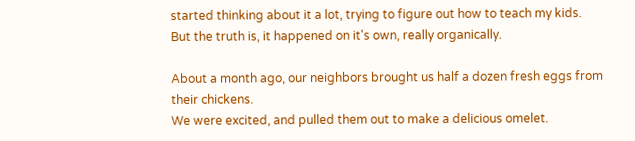started thinking about it a lot, trying to figure out how to teach my kids.
But the truth is, it happened on it's own, really organically.

About a month ago, our neighbors brought us half a dozen fresh eggs from their chickens.
We were excited, and pulled them out to make a delicious omelet.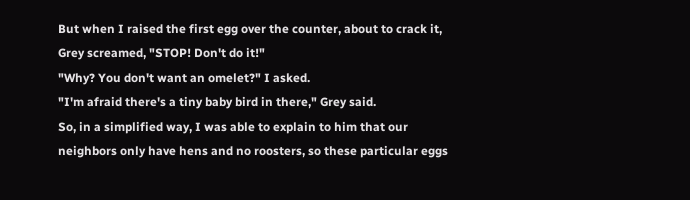But when I raised the first egg over the counter, about to crack it, Grey screamed, "STOP! Don't do it!"
"Why? You don't want an omelet?" I asked.
"I'm afraid there's a tiny baby bird in there," Grey said.
So, in a simplified way, I was able to explain to him that our neighbors only have hens and no roosters, so these particular eggs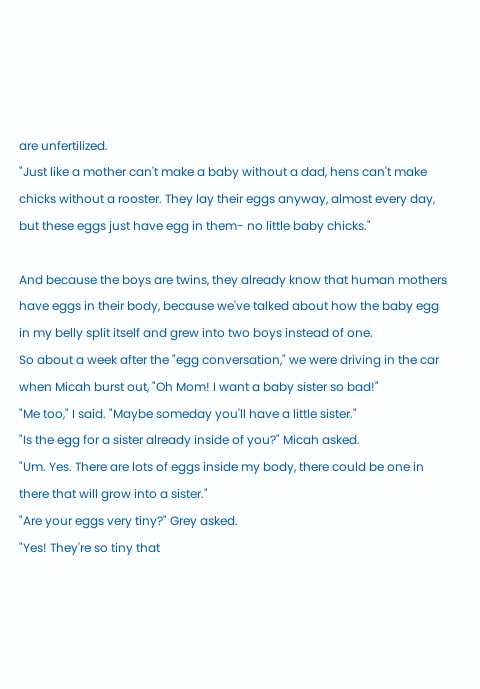are unfertilized.
"Just like a mother can't make a baby without a dad, hens can't make chicks without a rooster. They lay their eggs anyway, almost every day, but these eggs just have egg in them- no little baby chicks."

And because the boys are twins, they already know that human mothers have eggs in their body, because we've talked about how the baby egg in my belly split itself and grew into two boys instead of one.
So about a week after the "egg conversation," we were driving in the car when Micah burst out, "Oh Mom! I want a baby sister so bad!"
"Me too," I said. "Maybe someday you'll have a little sister."
"Is the egg for a sister already inside of you?" Micah asked.
"Um. Yes. There are lots of eggs inside my body, there could be one in there that will grow into a sister."
"Are your eggs very tiny?" Grey asked.
"Yes! They're so tiny that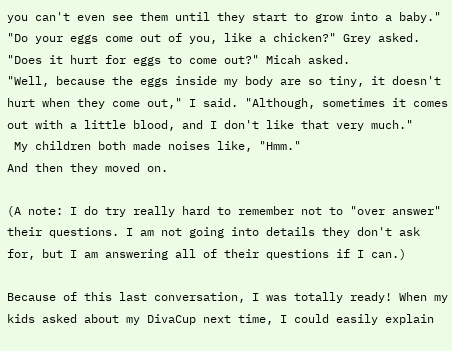you can't even see them until they start to grow into a baby."
"Do your eggs come out of you, like a chicken?" Grey asked.
"Does it hurt for eggs to come out?" Micah asked.
"Well, because the eggs inside my body are so tiny, it doesn't hurt when they come out," I said. "Although, sometimes it comes out with a little blood, and I don't like that very much."
 My children both made noises like, "Hmm."
And then they moved on.

(A note: I do try really hard to remember not to "over answer" their questions. I am not going into details they don't ask for, but I am answering all of their questions if I can.)

Because of this last conversation, I was totally ready! When my kids asked about my DivaCup next time, I could easily explain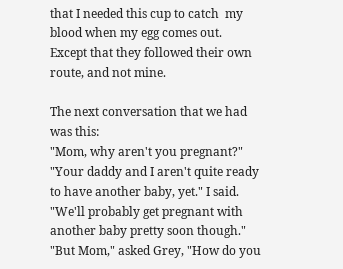that I needed this cup to catch  my blood when my egg comes out.
Except that they followed their own route, and not mine.

The next conversation that we had was this:
"Mom, why aren't you pregnant?"
"Your daddy and I aren't quite ready to have another baby, yet." I said. "We'll probably get pregnant with another baby pretty soon though."
"But Mom," asked Grey, "How do you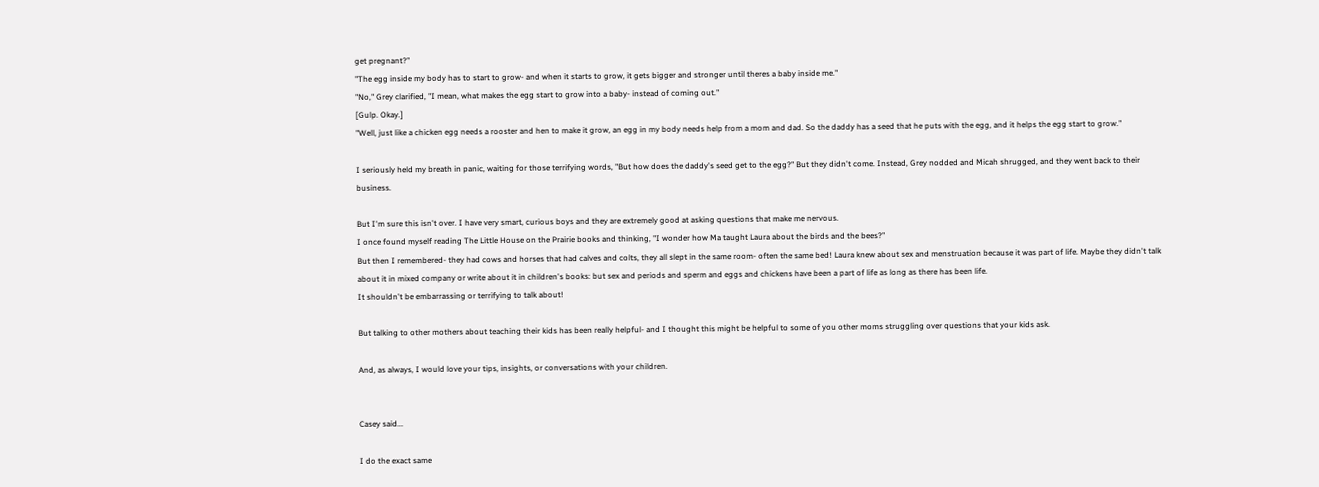get pregnant?"
"The egg inside my body has to start to grow- and when it starts to grow, it gets bigger and stronger until theres a baby inside me."
"No," Grey clarified, "I mean, what makes the egg start to grow into a baby- instead of coming out."
[Gulp. Okay.]
"Well, just like a chicken egg needs a rooster and hen to make it grow, an egg in my body needs help from a mom and dad. So the daddy has a seed that he puts with the egg, and it helps the egg start to grow."

I seriously held my breath in panic, waiting for those terrifying words, "But how does the daddy's seed get to the egg?" But they didn't come. Instead, Grey nodded and Micah shrugged, and they went back to their business.

But I'm sure this isn't over. I have very smart, curious boys and they are extremely good at asking questions that make me nervous.
I once found myself reading The Little House on the Prairie books and thinking, "I wonder how Ma taught Laura about the birds and the bees?"
But then I remembered- they had cows and horses that had calves and colts, they all slept in the same room- often the same bed! Laura knew about sex and menstruation because it was part of life. Maybe they didn't talk about it in mixed company or write about it in children's books: but sex and periods and sperm and eggs and chickens have been a part of life as long as there has been life.
It shouldn't be embarrassing or terrifying to talk about!

But talking to other mothers about teaching their kids has been really helpful- and I thought this might be helpful to some of you other moms struggling over questions that your kids ask.

And, as always, I would love your tips, insights, or conversations with your children.


Casey said...

I do the exact same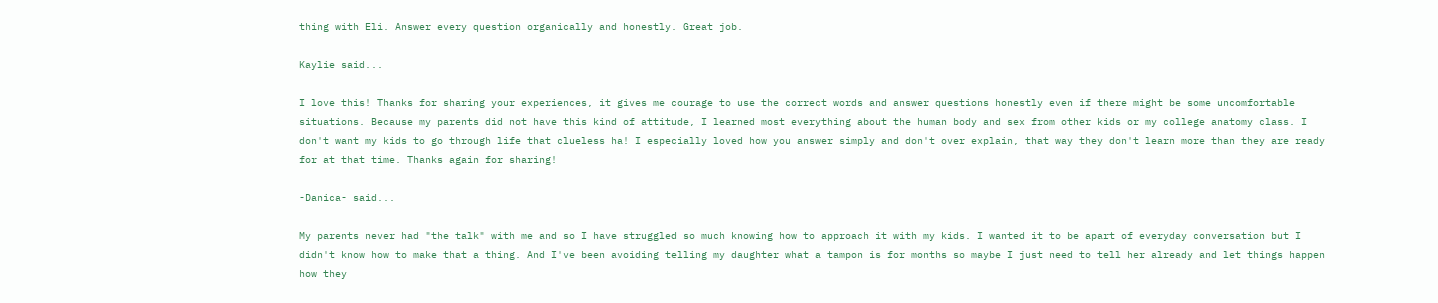thing with Eli. Answer every question organically and honestly. Great job.

Kaylie said...

I love this! Thanks for sharing your experiences, it gives me courage to use the correct words and answer questions honestly even if there might be some uncomfortable situations. Because my parents did not have this kind of attitude, I learned most everything about the human body and sex from other kids or my college anatomy class. I don't want my kids to go through life that clueless ha! I especially loved how you answer simply and don't over explain, that way they don't learn more than they are ready for at that time. Thanks again for sharing!

-Danica- said...

My parents never had "the talk" with me and so I have struggled so much knowing how to approach it with my kids. I wanted it to be apart of everyday conversation but I didn't know how to make that a thing. And I've been avoiding telling my daughter what a tampon is for months so maybe I just need to tell her already and let things happen how they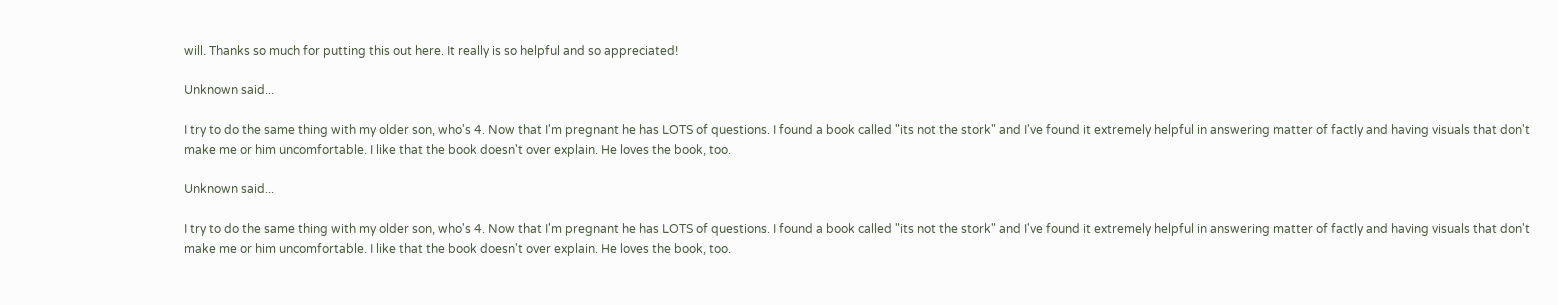will. Thanks so much for putting this out here. It really is so helpful and so appreciated!

Unknown said...

I try to do the same thing with my older son, who's 4. Now that I'm pregnant he has LOTS of questions. I found a book called "its not the stork" and I've found it extremely helpful in answering matter of factly and having visuals that don't make me or him uncomfortable. I like that the book doesn't over explain. He loves the book, too.

Unknown said...

I try to do the same thing with my older son, who's 4. Now that I'm pregnant he has LOTS of questions. I found a book called "its not the stork" and I've found it extremely helpful in answering matter of factly and having visuals that don't make me or him uncomfortable. I like that the book doesn't over explain. He loves the book, too.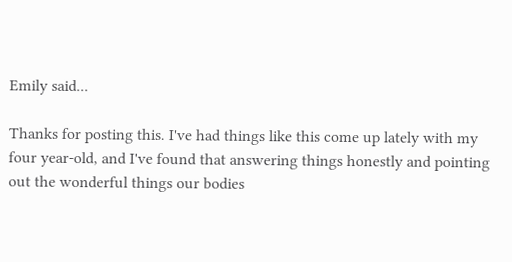Emily said...

Thanks for posting this. I've had things like this come up lately with my four year-old, and I've found that answering things honestly and pointing out the wonderful things our bodies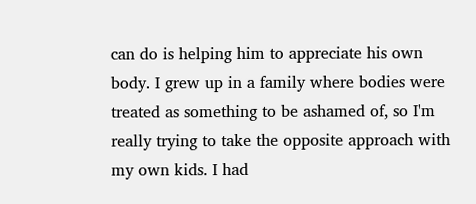can do is helping him to appreciate his own body. I grew up in a family where bodies were treated as something to be ashamed of, so I'm really trying to take the opposite approach with my own kids. I had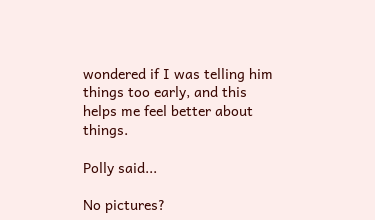wondered if I was telling him things too early, and this helps me feel better about things.

Polly said...

No pictures?